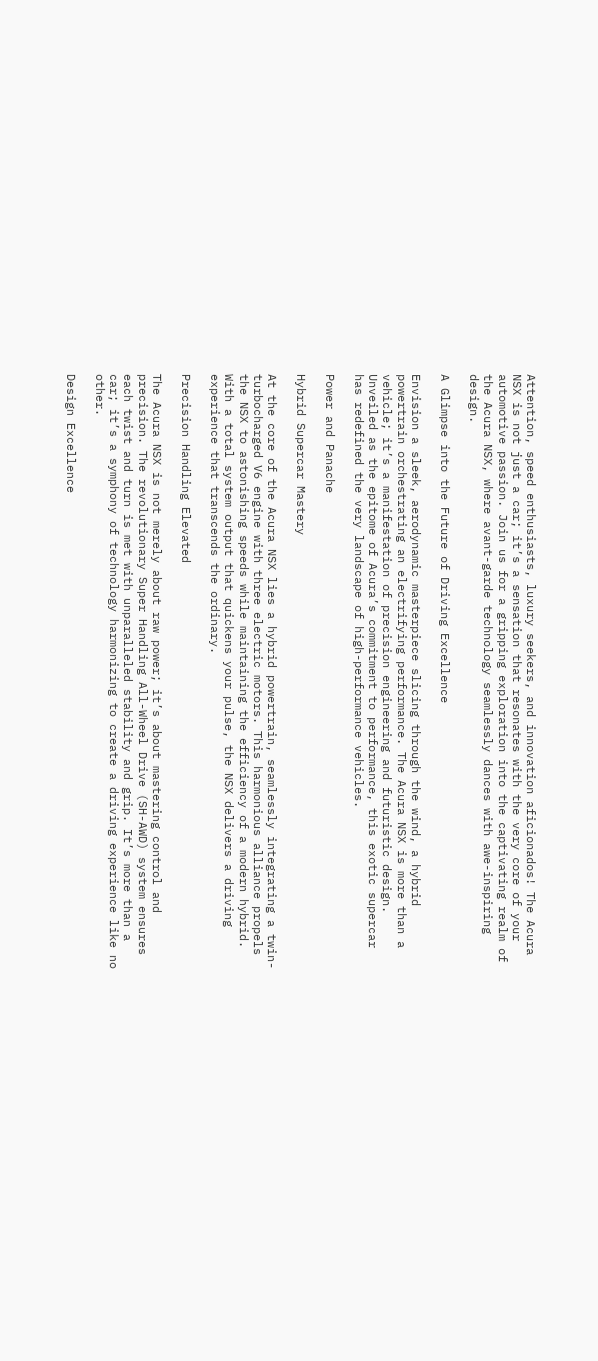Attention, speed enthusiasts, luxury seekers, and innovation aficionados! The Acura NSX is not just a car; it’s a sensation that resonates with the very core of your automotive passion. Join us for a gripping exploration into the captivating realm of the Acura NSX, where avant-garde technology seamlessly dances with awe-inspiring design.

A Glimpse into the Future of Driving Excellence

Envision a sleek, aerodynamic masterpiece slicing through the wind, a hybrid powertrain orchestrating an electrifying performance. The Acura NSX is more than a vehicle; it’s a manifestation of precision engineering and futuristic design. Unveiled as the epitome of Acura’s commitment to performance, this exotic supercar has redefined the very landscape of high-performance vehicles.

Power and Panache

Hybrid Supercar Mastery

At the core of the Acura NSX lies a hybrid powertrain, seamlessly integrating a twin-turbocharged V6 engine with three electric motors. This harmonious alliance propels the NSX to astonishing speeds while maintaining the efficiency of a modern hybrid. With a total system output that quickens your pulse, the NSX delivers a driving experience that transcends the ordinary.

Precision Handling Elevated

The Acura NSX is not merely about raw power; it’s about mastering control and precision. The revolutionary Super Handling All-Wheel Drive (SH-AWD) system ensures each twist and turn is met with unparalleled stability and grip. It’s more than a car; it’s a symphony of technology harmonizing to create a driving experience like no other.

Design Excellence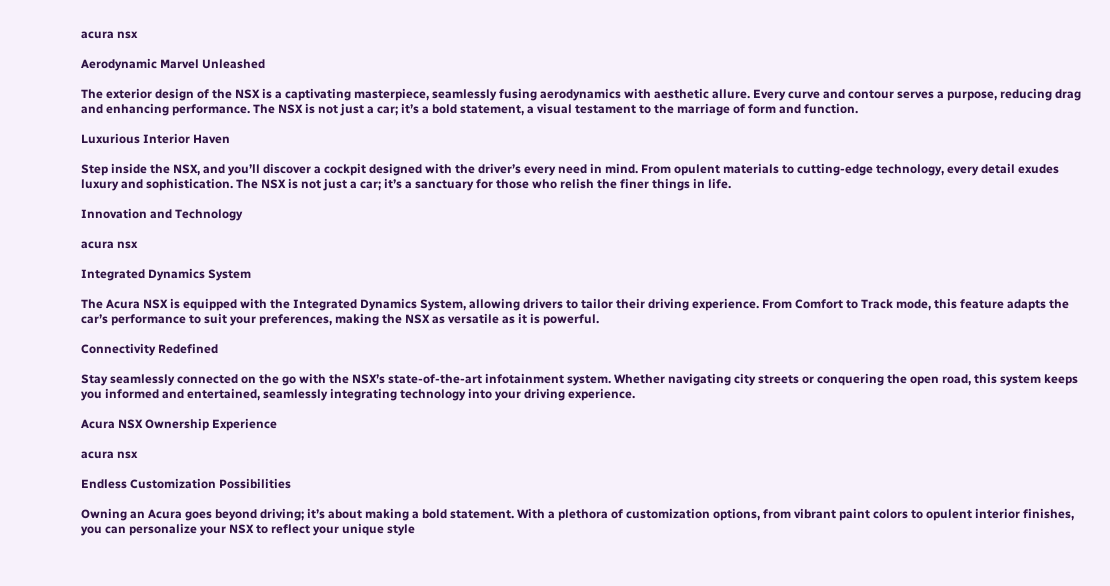acura nsx

Aerodynamic Marvel Unleashed

The exterior design of the NSX is a captivating masterpiece, seamlessly fusing aerodynamics with aesthetic allure. Every curve and contour serves a purpose, reducing drag and enhancing performance. The NSX is not just a car; it’s a bold statement, a visual testament to the marriage of form and function.

Luxurious Interior Haven

Step inside the NSX, and you’ll discover a cockpit designed with the driver’s every need in mind. From opulent materials to cutting-edge technology, every detail exudes luxury and sophistication. The NSX is not just a car; it’s a sanctuary for those who relish the finer things in life.

Innovation and Technology

acura nsx

Integrated Dynamics System

The Acura NSX is equipped with the Integrated Dynamics System, allowing drivers to tailor their driving experience. From Comfort to Track mode, this feature adapts the car’s performance to suit your preferences, making the NSX as versatile as it is powerful.

Connectivity Redefined

Stay seamlessly connected on the go with the NSX’s state-of-the-art infotainment system. Whether navigating city streets or conquering the open road, this system keeps you informed and entertained, seamlessly integrating technology into your driving experience.

Acura NSX Ownership Experience

acura nsx

Endless Customization Possibilities

Owning an Acura goes beyond driving; it’s about making a bold statement. With a plethora of customization options, from vibrant paint colors to opulent interior finishes, you can personalize your NSX to reflect your unique style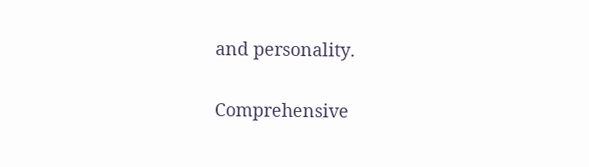and personality.

Comprehensive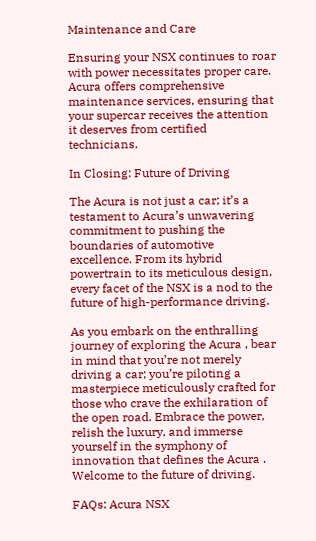Maintenance and Care

Ensuring your NSX continues to roar with power necessitates proper care. Acura offers comprehensive maintenance services, ensuring that your supercar receives the attention it deserves from certified technicians.

In Closing: Future of Driving

The Acura is not just a car; it’s a testament to Acura’s unwavering commitment to pushing the boundaries of automotive excellence. From its hybrid powertrain to its meticulous design, every facet of the NSX is a nod to the future of high-performance driving.

As you embark on the enthralling journey of exploring the Acura , bear in mind that you’re not merely driving a car; you’re piloting a masterpiece meticulously crafted for those who crave the exhilaration of the open road. Embrace the power, relish the luxury, and immerse yourself in the symphony of innovation that defines the Acura . Welcome to the future of driving.

FAQs: Acura NSX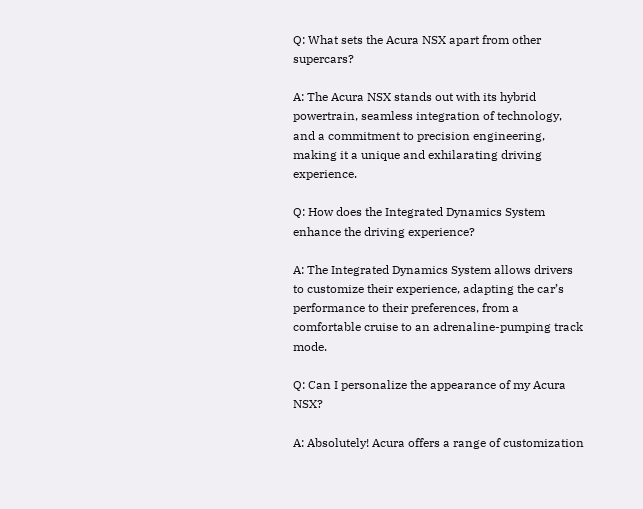Q: What sets the Acura NSX apart from other supercars?

A: The Acura NSX stands out with its hybrid powertrain, seamless integration of technology, and a commitment to precision engineering, making it a unique and exhilarating driving experience.

Q: How does the Integrated Dynamics System enhance the driving experience?

A: The Integrated Dynamics System allows drivers to customize their experience, adapting the car’s performance to their preferences, from a comfortable cruise to an adrenaline-pumping track mode.

Q: Can I personalize the appearance of my Acura NSX?

A: Absolutely! Acura offers a range of customization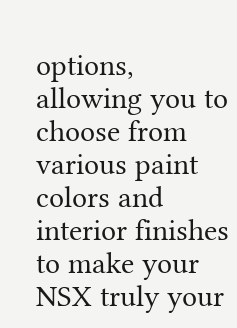options, allowing you to choose from various paint colors and interior finishes to make your NSX truly your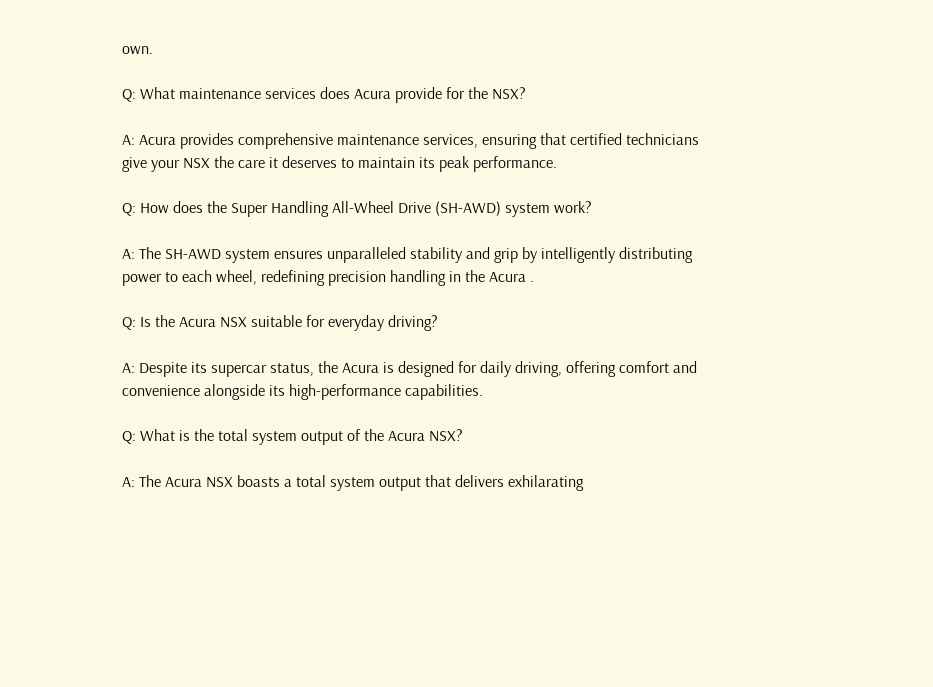own.

Q: What maintenance services does Acura provide for the NSX?

A: Acura provides comprehensive maintenance services, ensuring that certified technicians give your NSX the care it deserves to maintain its peak performance.

Q: How does the Super Handling All-Wheel Drive (SH-AWD) system work?

A: The SH-AWD system ensures unparalleled stability and grip by intelligently distributing power to each wheel, redefining precision handling in the Acura .

Q: Is the Acura NSX suitable for everyday driving?

A: Despite its supercar status, the Acura is designed for daily driving, offering comfort and convenience alongside its high-performance capabilities.

Q: What is the total system output of the Acura NSX?

A: The Acura NSX boasts a total system output that delivers exhilarating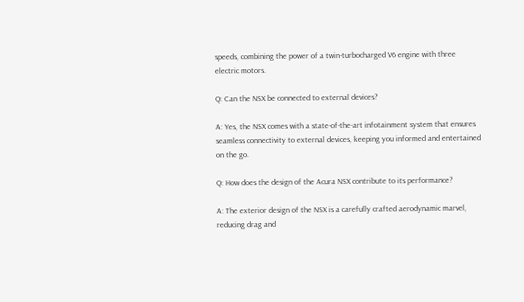speeds, combining the power of a twin-turbocharged V6 engine with three electric motors.

Q: Can the NSX be connected to external devices?

A: Yes, the NSX comes with a state-of-the-art infotainment system that ensures seamless connectivity to external devices, keeping you informed and entertained on the go.

Q: How does the design of the Acura NSX contribute to its performance?

A: The exterior design of the NSX is a carefully crafted aerodynamic marvel, reducing drag and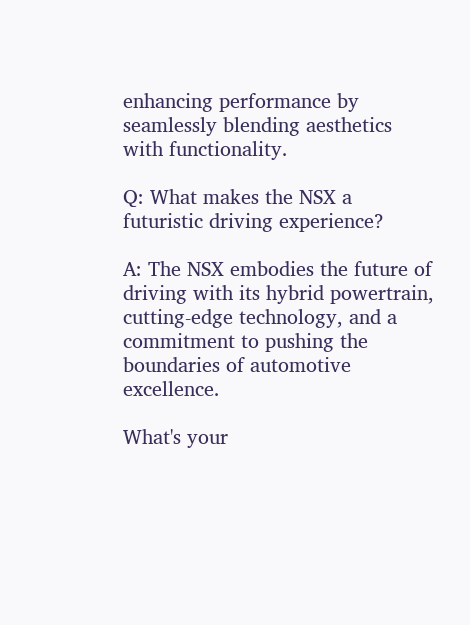enhancing performance by seamlessly blending aesthetics with functionality.

Q: What makes the NSX a futuristic driving experience?

A: The NSX embodies the future of driving with its hybrid powertrain, cutting-edge technology, and a commitment to pushing the boundaries of automotive excellence.

What's your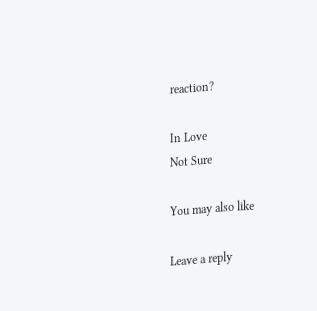reaction?

In Love
Not Sure

You may also like

Leave a reply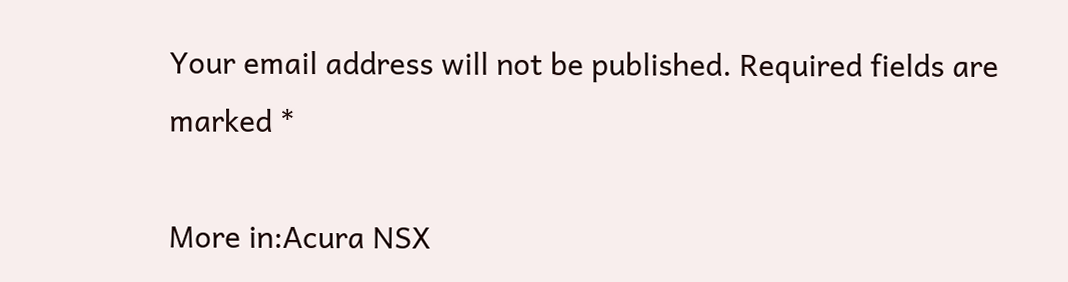Your email address will not be published. Required fields are marked *

More in:Acura NSX